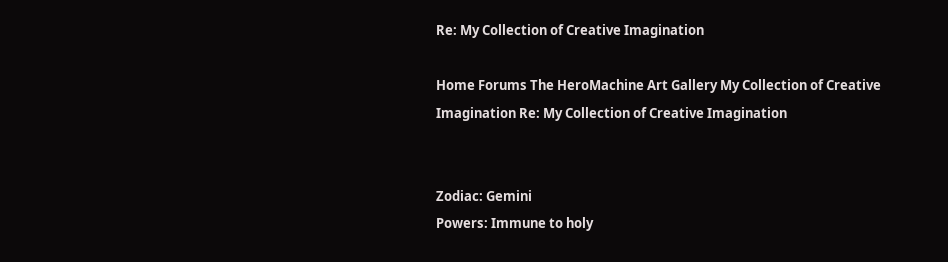Re: My Collection of Creative Imagination

Home Forums The HeroMachine Art Gallery My Collection of Creative Imagination Re: My Collection of Creative Imagination


Zodiac: Gemini
Powers: Immune to holy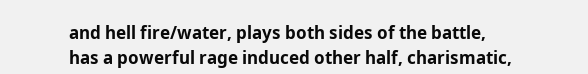and hell fire/water, plays both sides of the battle, has a powerful rage induced other half, charismatic,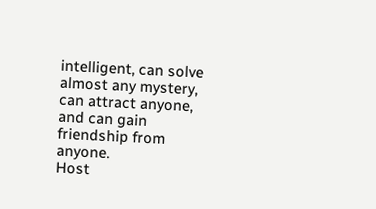intelligent, can solve almost any mystery, can attract anyone, and can gain friendship from anyone.
Host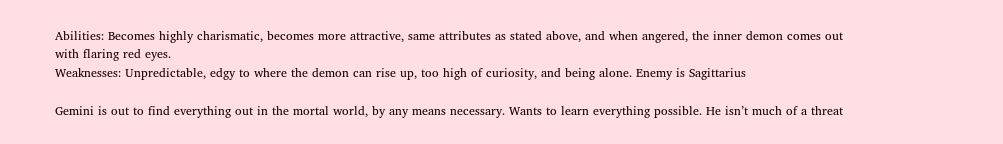Abilities: Becomes highly charismatic, becomes more attractive, same attributes as stated above, and when angered, the inner demon comes out with flaring red eyes.
Weaknesses: Unpredictable, edgy to where the demon can rise up, too high of curiosity, and being alone. Enemy is Sagittarius

Gemini is out to find everything out in the mortal world, by any means necessary. Wants to learn everything possible. He isn’t much of a threat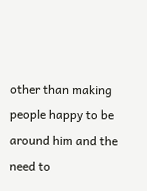other than making people happy to be around him and the need to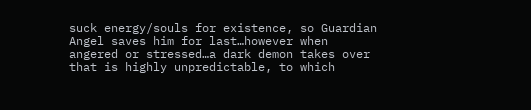suck energy/souls for existence, so Guardian Angel saves him for last…however when angered or stressed…a dark demon takes over that is highly unpredictable, to which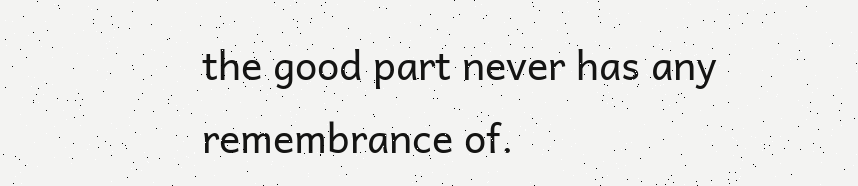the good part never has any remembrance of.